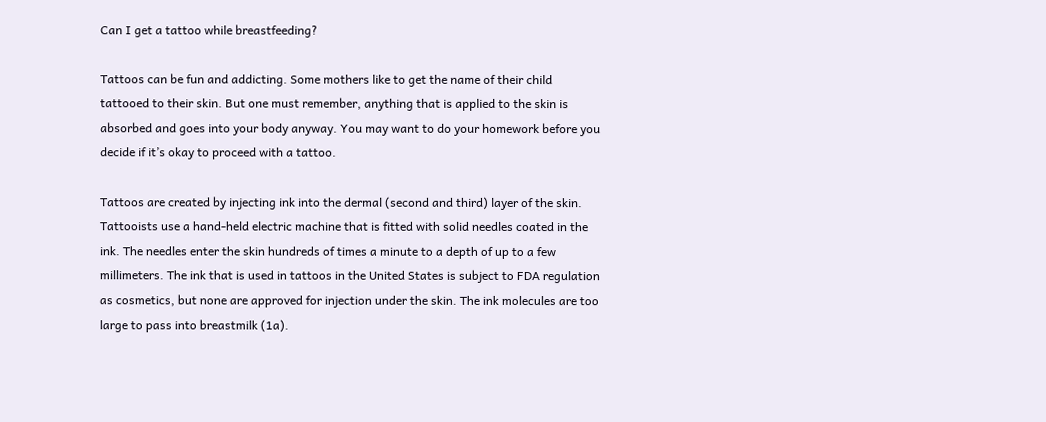Can I get a tattoo while breastfeeding?

Tattoos can be fun and addicting. Some mothers like to get the name of their child tattooed to their skin. But one must remember, anything that is applied to the skin is absorbed and goes into your body anyway. You may want to do your homework before you decide if it’s okay to proceed with a tattoo.

Tattoos are created by injecting ink into the dermal (second and third) layer of the skin. Tattooists use a hand-held electric machine that is fitted with solid needles coated in the ink. The needles enter the skin hundreds of times a minute to a depth of up to a few millimeters. The ink that is used in tattoos in the United States is subject to FDA regulation as cosmetics, but none are approved for injection under the skin. The ink molecules are too large to pass into breastmilk (1a).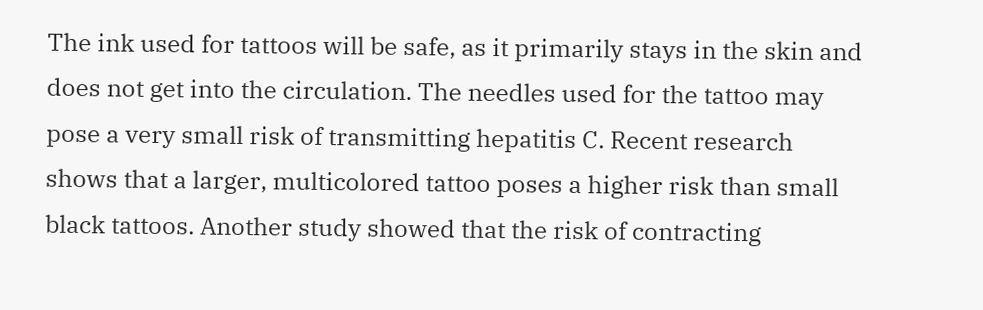The ink used for tattoos will be safe, as it primarily stays in the skin and does not get into the circulation. The needles used for the tattoo may pose a very small risk of transmitting hepatitis C. Recent research shows that a larger, multicolored tattoo poses a higher risk than small black tattoos. Another study showed that the risk of contracting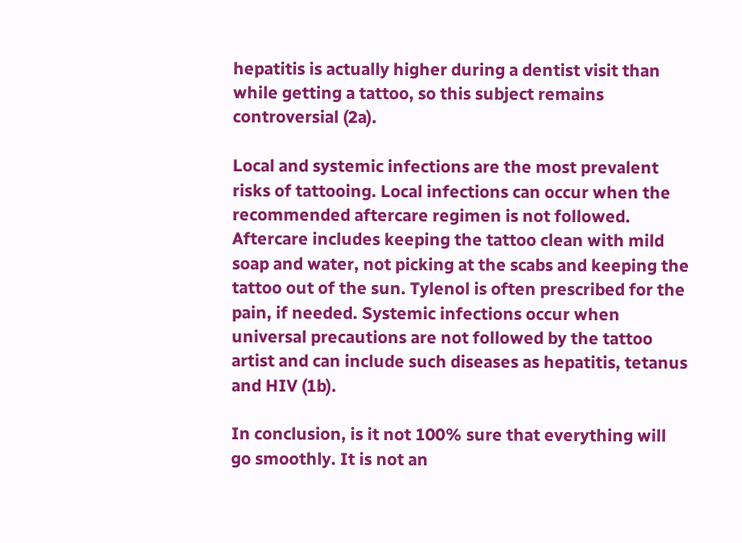hepatitis is actually higher during a dentist visit than while getting a tattoo, so this subject remains controversial (2a).

Local and systemic infections are the most prevalent risks of tattooing. Local infections can occur when the recommended aftercare regimen is not followed. Aftercare includes keeping the tattoo clean with mild soap and water, not picking at the scabs and keeping the tattoo out of the sun. Tylenol is often prescribed for the pain, if needed. Systemic infections occur when universal precautions are not followed by the tattoo artist and can include such diseases as hepatitis, tetanus and HIV (1b).

In conclusion, is it not 100% sure that everything will go smoothly. It is not an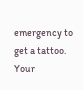emergency to get a tattoo. Your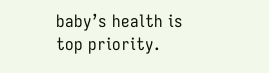baby’s health is top priority.